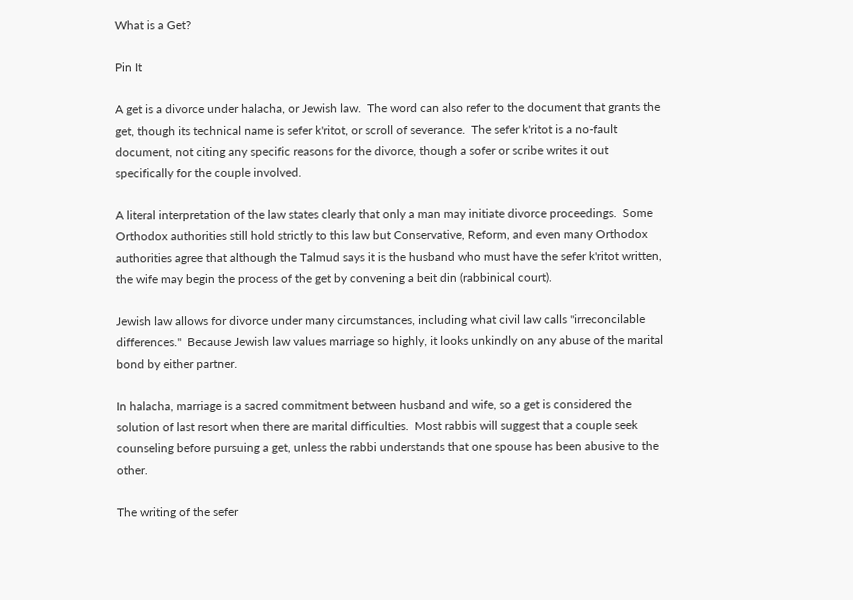What is a Get?

Pin It

A get is a divorce under halacha, or Jewish law.  The word can also refer to the document that grants the get, though its technical name is sefer k'ritot, or scroll of severance.  The sefer k'ritot is a no-fault document, not citing any specific reasons for the divorce, though a sofer or scribe writes it out specifically for the couple involved.

A literal interpretation of the law states clearly that only a man may initiate divorce proceedings.  Some Orthodox authorities still hold strictly to this law but Conservative, Reform, and even many Orthodox authorities agree that although the Talmud says it is the husband who must have the sefer k'ritot written, the wife may begin the process of the get by convening a beit din (rabbinical court).

Jewish law allows for divorce under many circumstances, including what civil law calls "irreconcilable differences."  Because Jewish law values marriage so highly, it looks unkindly on any abuse of the marital bond by either partner.

In halacha, marriage is a sacred commitment between husband and wife, so a get is considered the solution of last resort when there are marital difficulties.  Most rabbis will suggest that a couple seek counseling before pursuing a get, unless the rabbi understands that one spouse has been abusive to the other.

The writing of the sefer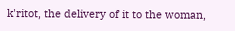k'ritot, the delivery of it to the woman,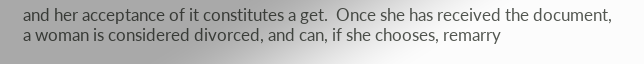and her acceptance of it constitutes a get.  Once she has received the document, a woman is considered divorced, and can, if she chooses, remarry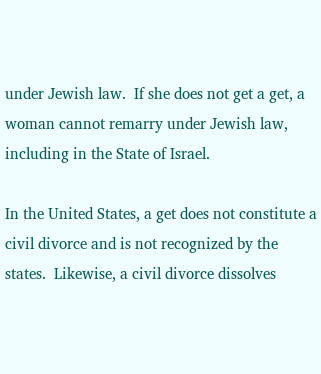under Jewish law.  If she does not get a get, a woman cannot remarry under Jewish law, including in the State of Israel.

In the United States, a get does not constitute a civil divorce and is not recognized by the states.  Likewise, a civil divorce dissolves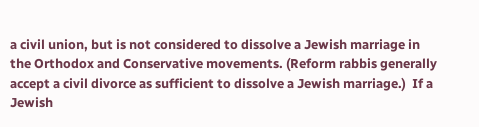a civil union, but is not considered to dissolve a Jewish marriage in the Orthodox and Conservative movements. (Reform rabbis generally accept a civil divorce as sufficient to dissolve a Jewish marriage.)  If a Jewish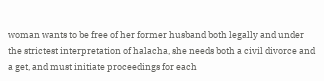woman wants to be free of her former husband both legally and under the strictest interpretation of halacha, she needs both a civil divorce and a get, and must initiate proceedings for each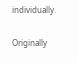individually.

Originally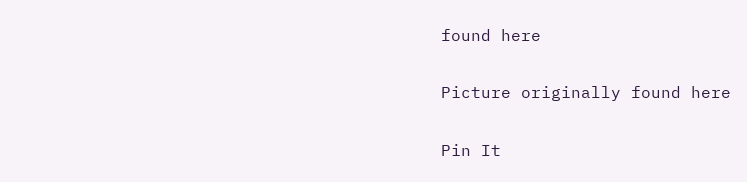found here

Picture originally found here

Pin It